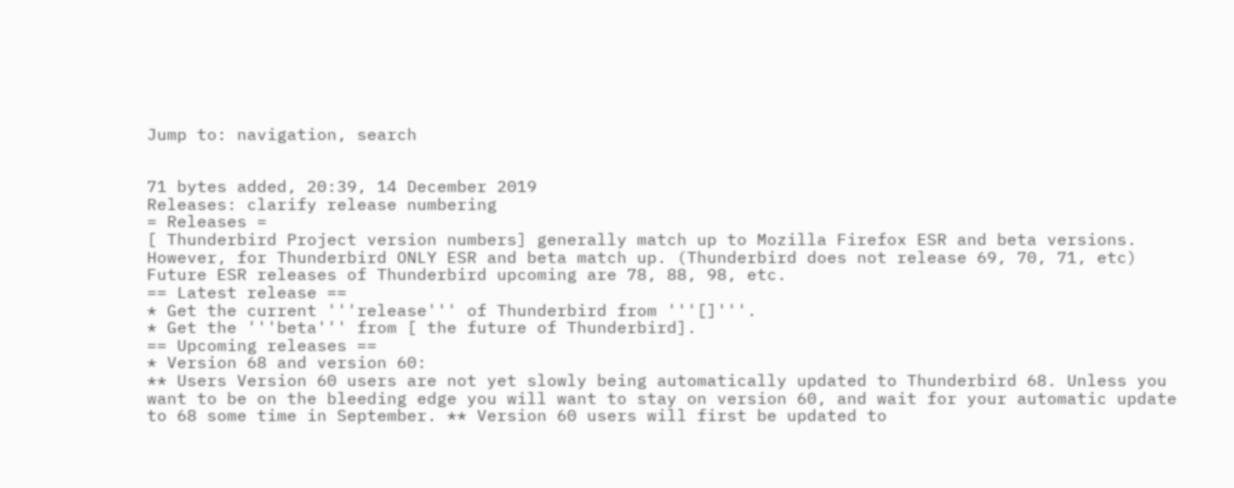Jump to: navigation, search


71 bytes added, 20:39, 14 December 2019
Releases: clarify release numbering
= Releases =
[ Thunderbird Project version numbers] generally match up to Mozilla Firefox ESR and beta versions. However, for Thunderbird ONLY ESR and beta match up. (Thunderbird does not release 69, 70, 71, etc) Future ESR releases of Thunderbird upcoming are 78, 88, 98, etc.
== Latest release ==
* Get the current '''release''' of Thunderbird from '''[]'''.
* Get the '''beta''' from [ the future of Thunderbird].
== Upcoming releases ==
* Version 68 and version 60:
** Users Version 60 users are not yet slowly being automatically updated to Thunderbird 68. Unless you want to be on the bleeding edge you will want to stay on version 60, and wait for your automatic update to 68 some time in September. ** Version 60 users will first be updated to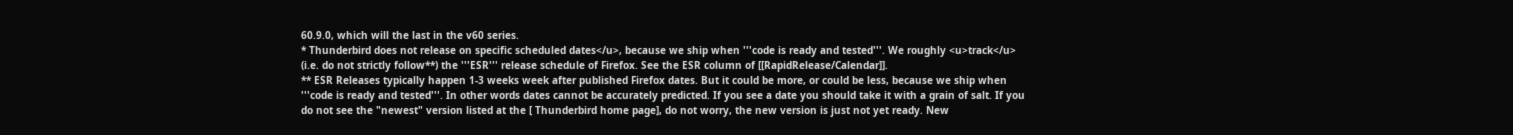60.9.0, which will the last in the v60 series.
* Thunderbird does not release on specific scheduled dates</u>, because we ship when '''code is ready and tested'''. We roughly <u>track</u> (i.e. do not strictly follow**) the '''ESR''' release schedule of Firefox. See the ESR column of [[RapidRelease/Calendar]].
** ESR Releases typically happen 1-3 weeks week after published Firefox dates. But it could be more, or could be less, because we ship when '''code is ready and tested'''. In other words dates cannot be accurately predicted. If you see a date you should take it with a grain of salt. If you do not see the "newest" version listed at the [ Thunderbird home page], do not worry, the new version is just not yet ready. New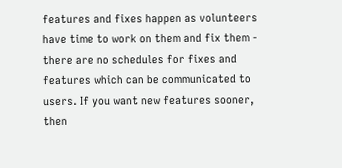features and fixes happen as volunteers have time to work on them and fix them - there are no schedules for fixes and features which can be communicated to users. If you want new features sooner, then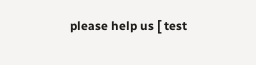please help us [ test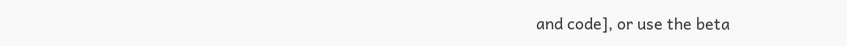and code], or use the beta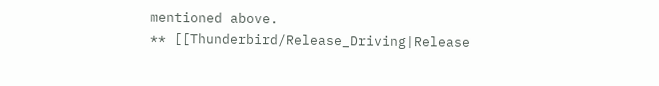mentioned above.
** [[Thunderbird/Release_Driving|Release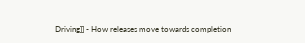Driving]] - How releases move towards completion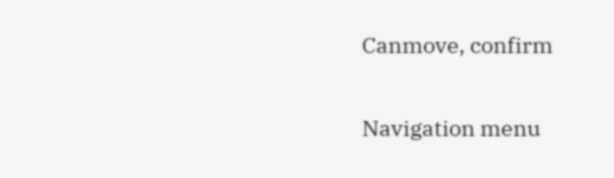Canmove, confirm

Navigation menu